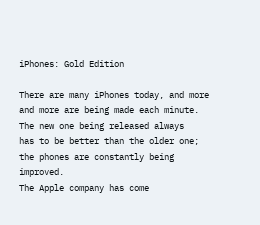iPhones: Gold Edition

There are many iPhones today, and more and more are being made each minute. The new one being released always
has to be better than the older one; the phones are constantly being improved.
The Apple company has come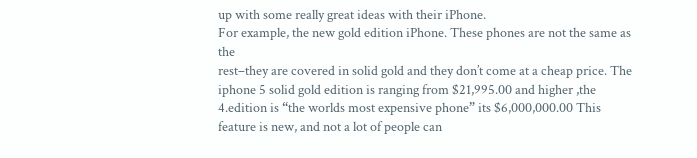up with some really great ideas with their iPhone.
For example, the new gold edition iPhone. These phones are not the same as the
rest–they are covered in solid gold and they don’t come at a cheap price. The iphone 5 solid gold edition is ranging from $21,995.00 and higher ,the 4.edition is “the worlds most expensive phone” its $6,000,000.00 This feature is new, and not a lot of people can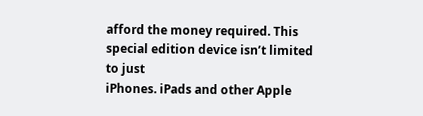afford the money required. This special edition device isn’t limited to just
iPhones. iPads and other Apple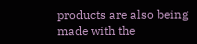products are also being made with the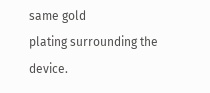same gold
plating surrounding the device.